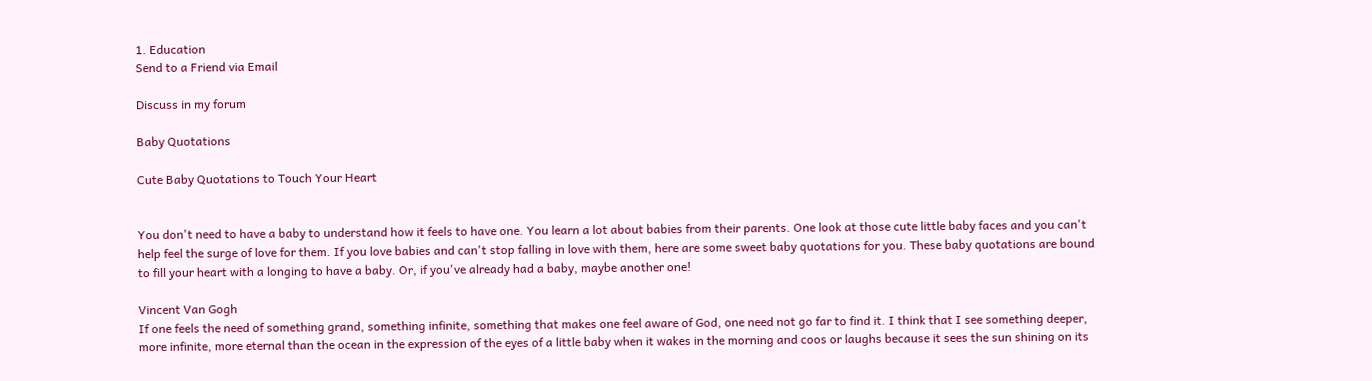1. Education
Send to a Friend via Email

Discuss in my forum

Baby Quotations

Cute Baby Quotations to Touch Your Heart


You don't need to have a baby to understand how it feels to have one. You learn a lot about babies from their parents. One look at those cute little baby faces and you can't help feel the surge of love for them. If you love babies and can't stop falling in love with them, here are some sweet baby quotations for you. These baby quotations are bound to fill your heart with a longing to have a baby. Or, if you've already had a baby, maybe another one!

Vincent Van Gogh
If one feels the need of something grand, something infinite, something that makes one feel aware of God, one need not go far to find it. I think that I see something deeper, more infinite, more eternal than the ocean in the expression of the eyes of a little baby when it wakes in the morning and coos or laughs because it sees the sun shining on its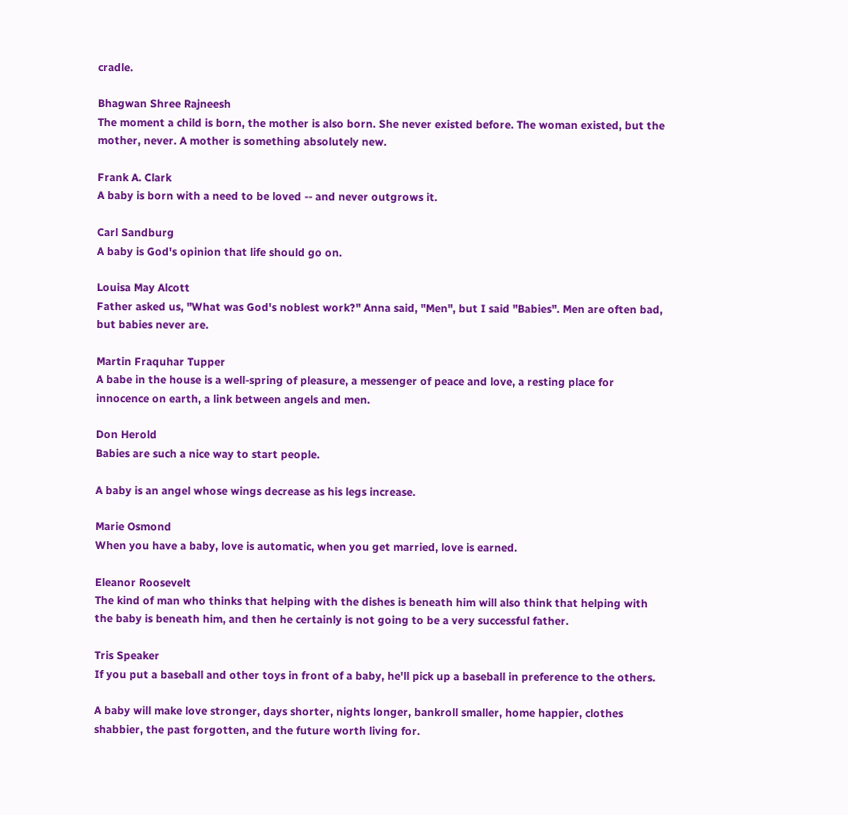cradle.

Bhagwan Shree Rajneesh
The moment a child is born, the mother is also born. She never existed before. The woman existed, but the mother, never. A mother is something absolutely new.

Frank A. Clark
A baby is born with a need to be loved -- and never outgrows it.

Carl Sandburg
A baby is God's opinion that life should go on.

Louisa May Alcott
Father asked us, "What was God's noblest work?" Anna said, "Men", but I said "Babies". Men are often bad, but babies never are.

Martin Fraquhar Tupper
A babe in the house is a well-spring of pleasure, a messenger of peace and love, a resting place for innocence on earth, a link between angels and men.

Don Herold
Babies are such a nice way to start people.

A baby is an angel whose wings decrease as his legs increase.

Marie Osmond
When you have a baby, love is automatic, when you get married, love is earned.

Eleanor Roosevelt
The kind of man who thinks that helping with the dishes is beneath him will also think that helping with the baby is beneath him, and then he certainly is not going to be a very successful father.

Tris Speaker
If you put a baseball and other toys in front of a baby, he'll pick up a baseball in preference to the others.

A baby will make love stronger, days shorter, nights longer, bankroll smaller, home happier, clothes shabbier, the past forgotten, and the future worth living for.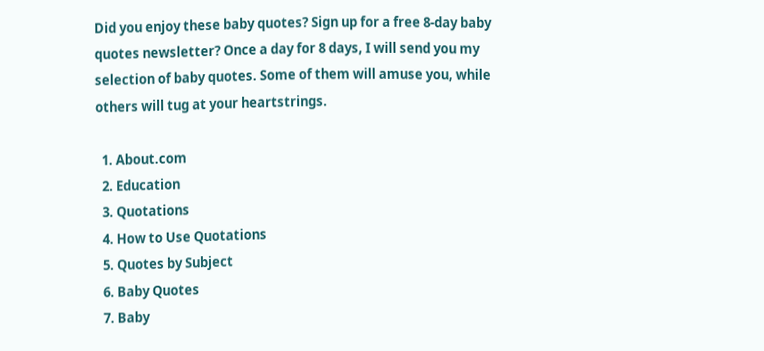Did you enjoy these baby quotes? Sign up for a free 8-day baby quotes newsletter? Once a day for 8 days, I will send you my selection of baby quotes. Some of them will amuse you, while others will tug at your heartstrings.

  1. About.com
  2. Education
  3. Quotations
  4. How to Use Quotations
  5. Quotes by Subject
  6. Baby Quotes
  7. Baby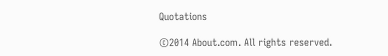Quotations

©2014 About.com. All rights reserved.